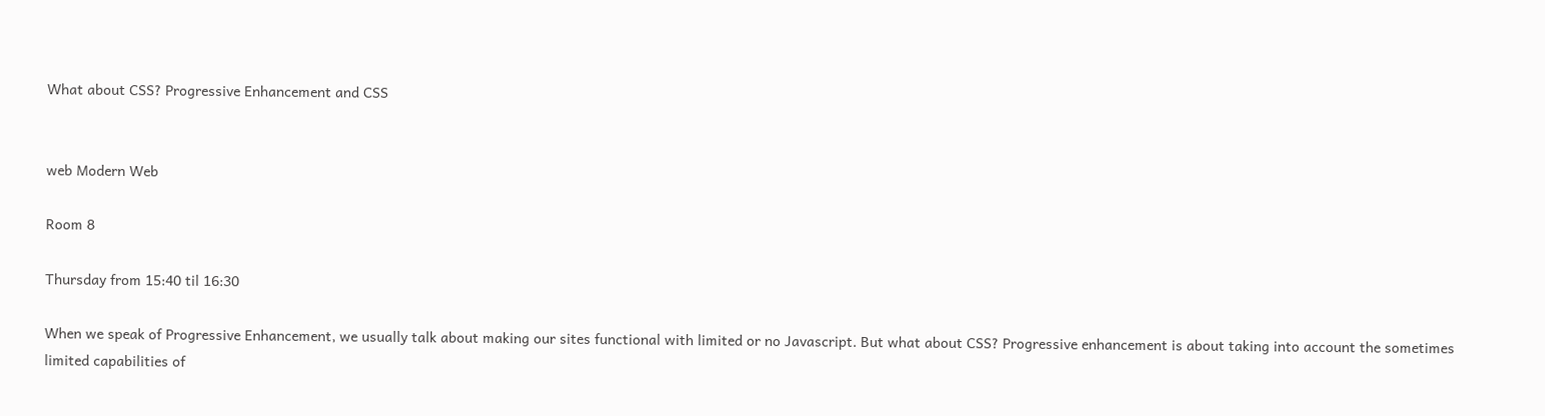What about CSS? Progressive Enhancement and CSS


web Modern Web

Room 8

Thursday from 15:40 til 16:30

When we speak of Progressive Enhancement, we usually talk about making our sites functional with limited or no Javascript. But what about CSS? Progressive enhancement is about taking into account the sometimes limited capabilities of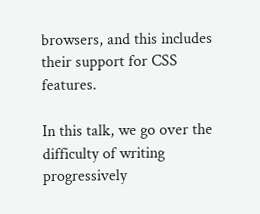browsers, and this includes their support for CSS features.

In this talk, we go over the difficulty of writing progressively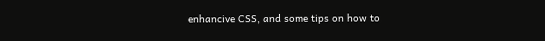enhancive CSS, and some tips on how to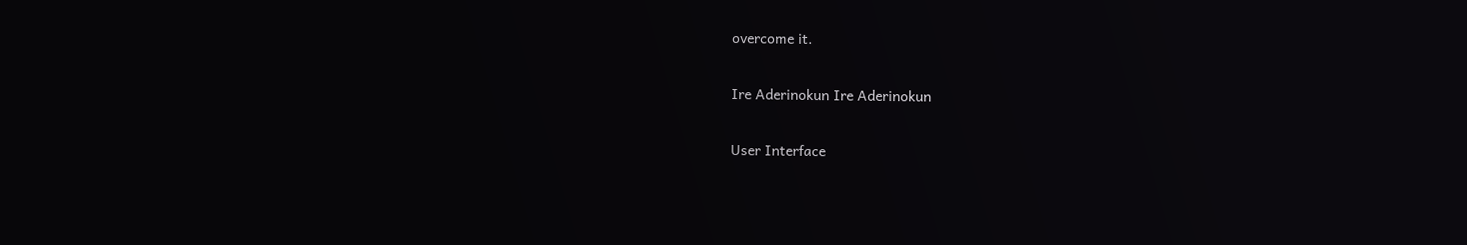overcome it.

Ire Aderinokun Ire Aderinokun

User Interface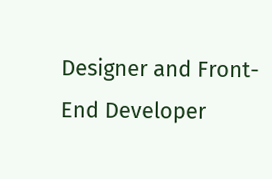Designer and Front-End Developer